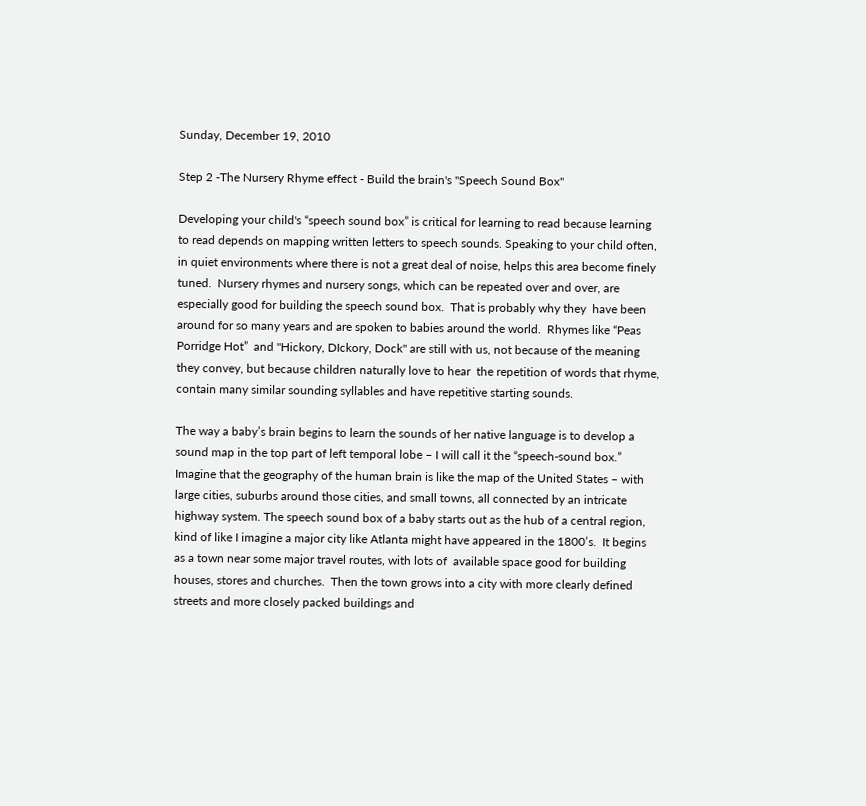Sunday, December 19, 2010

Step 2 -The Nursery Rhyme effect - Build the brain's "Speech Sound Box"

Developing your child's “speech sound box” is critical for learning to read because learning to read depends on mapping written letters to speech sounds. Speaking to your child often, in quiet environments where there is not a great deal of noise, helps this area become finely tuned.  Nursery rhymes and nursery songs, which can be repeated over and over, are especially good for building the speech sound box.  That is probably why they  have been around for so many years and are spoken to babies around the world.  Rhymes like “Peas Porridge Hot”  and "Hickory, DIckory, Dock" are still with us, not because of the meaning they convey, but because children naturally love to hear  the repetition of words that rhyme, contain many similar sounding syllables and have repetitive starting sounds.

The way a baby’s brain begins to learn the sounds of her native language is to develop a sound map in the top part of left temporal lobe – I will call it the “speech-sound box.” Imagine that the geography of the human brain is like the map of the United States – with large cities, suburbs around those cities, and small towns, all connected by an intricate highway system. The speech sound box of a baby starts out as the hub of a central region, kind of like I imagine a major city like Atlanta might have appeared in the 1800’s.  It begins as a town near some major travel routes, with lots of  available space good for building houses, stores and churches.  Then the town grows into a city with more clearly defined streets and more closely packed buildings and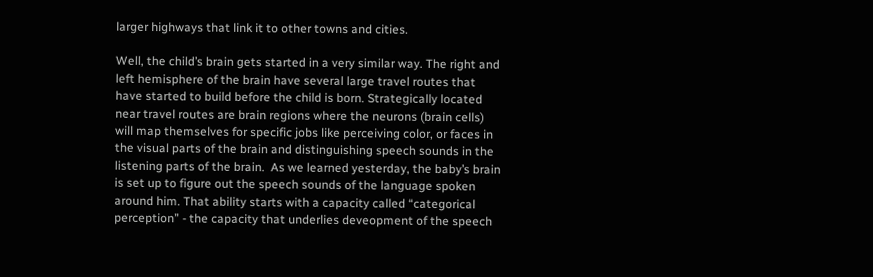larger highways that link it to other towns and cities.

Well, the child’s brain gets started in a very similar way. The right and left hemisphere of the brain have several large travel routes that have started to build before the child is born. Strategically located near travel routes are brain regions where the neurons (brain cells) will map themselves for specific jobs like perceiving color, or faces in the visual parts of the brain and distinguishing speech sounds in the listening parts of the brain.  As we learned yesterday, the baby’s brain is set up to figure out the speech sounds of the language spoken around him. That ability starts with a capacity called “categorical perception” - the capacity that underlies deveopment of the speech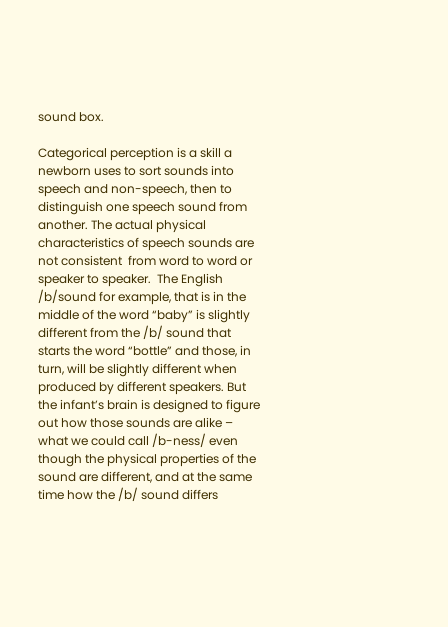sound box.

Categorical perception is a skill a newborn uses to sort sounds into speech and non-speech, then to distinguish one speech sound from another. The actual physical characteristics of speech sounds are not consistent  from word to word or speaker to speaker.  The English /b/sound for example, that is in the middle of the word “baby” is slightly different from the /b/ sound that starts the word “bottle” and those, in turn, will be slightly different when produced by different speakers. But the infant’s brain is designed to figure out how those sounds are alike – what we could call /b-ness/ even though the physical properties of the sound are different, and at the same time how the /b/ sound differs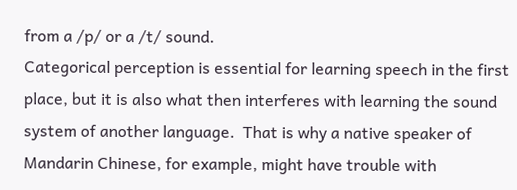from a /p/ or a /t/ sound.
Categorical perception is essential for learning speech in the first place, but it is also what then interferes with learning the sound system of another language.  That is why a native speaker of Mandarin Chinese, for example, might have trouble with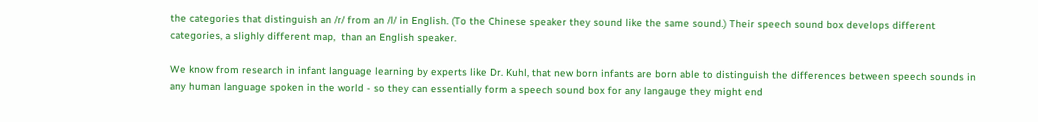the categories that distinguish an /r/ from an /l/ in English. (To the Chinese speaker they sound like the same sound.) Their speech sound box develops different categories, a slighly different map,  than an English speaker.

We know from research in infant language learning by experts like Dr. Kuhl, that new born infants are born able to distinguish the differences between speech sounds in any human language spoken in the world - so they can essentially form a speech sound box for any langauge they might end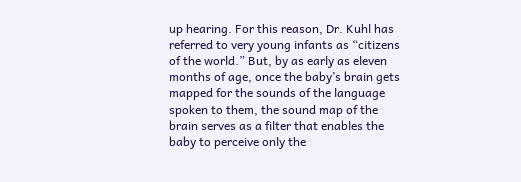up hearing. For this reason, Dr. Kuhl has referred to very young infants as “citizens of the world.” But, by as early as eleven months of age, once the baby’s brain gets mapped for the sounds of the language spoken to them, the sound map of the brain serves as a filter that enables the baby to perceive only the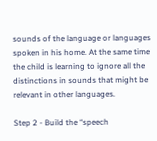sounds of the language or languages spoken in his home. At the same time the child is learning to ignore all the distinctions in sounds that might be relevant in other languages.

Step 2 - Build the “speech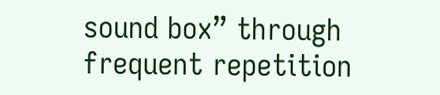sound box” through frequent repetition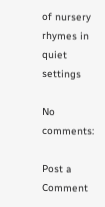of nursery rhymes in quiet settings

No comments:

Post a Comment